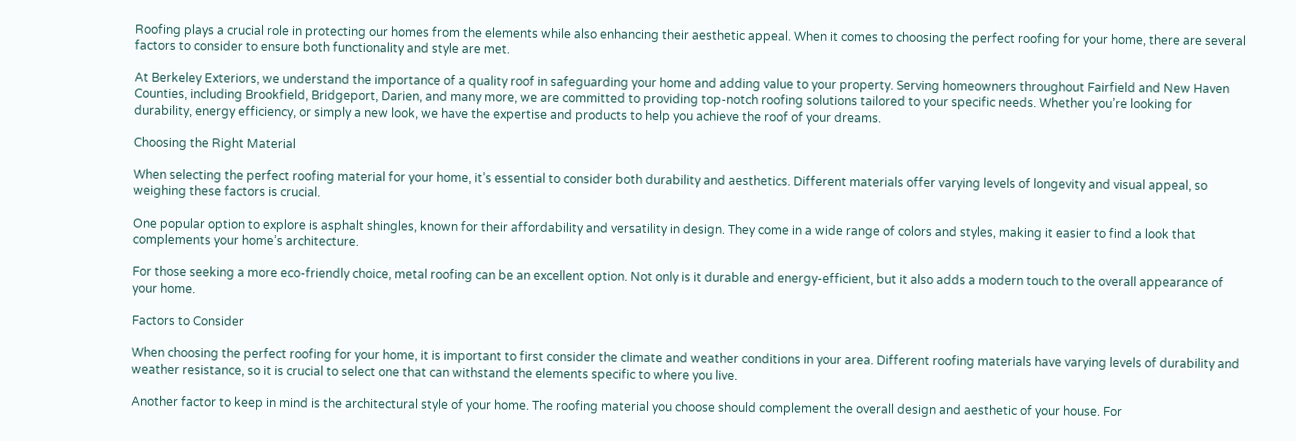Roofing plays a crucial role in protecting our homes from the elements while also enhancing their aesthetic appeal. When it comes to choosing the perfect roofing for your home, there are several factors to consider to ensure both functionality and style are met.

At Berkeley Exteriors, we understand the importance of a quality roof in safeguarding your home and adding value to your property. Serving homeowners throughout Fairfield and New Haven Counties, including Brookfield, Bridgeport, Darien, and many more, we are committed to providing top-notch roofing solutions tailored to your specific needs. Whether you’re looking for durability, energy efficiency, or simply a new look, we have the expertise and products to help you achieve the roof of your dreams.

Choosing the Right Material

When selecting the perfect roofing material for your home, it’s essential to consider both durability and aesthetics. Different materials offer varying levels of longevity and visual appeal, so weighing these factors is crucial.

One popular option to explore is asphalt shingles, known for their affordability and versatility in design. They come in a wide range of colors and styles, making it easier to find a look that complements your home’s architecture.

For those seeking a more eco-friendly choice, metal roofing can be an excellent option. Not only is it durable and energy-efficient, but it also adds a modern touch to the overall appearance of your home.

Factors to Consider

When choosing the perfect roofing for your home, it is important to first consider the climate and weather conditions in your area. Different roofing materials have varying levels of durability and weather resistance, so it is crucial to select one that can withstand the elements specific to where you live.

Another factor to keep in mind is the architectural style of your home. The roofing material you choose should complement the overall design and aesthetic of your house. For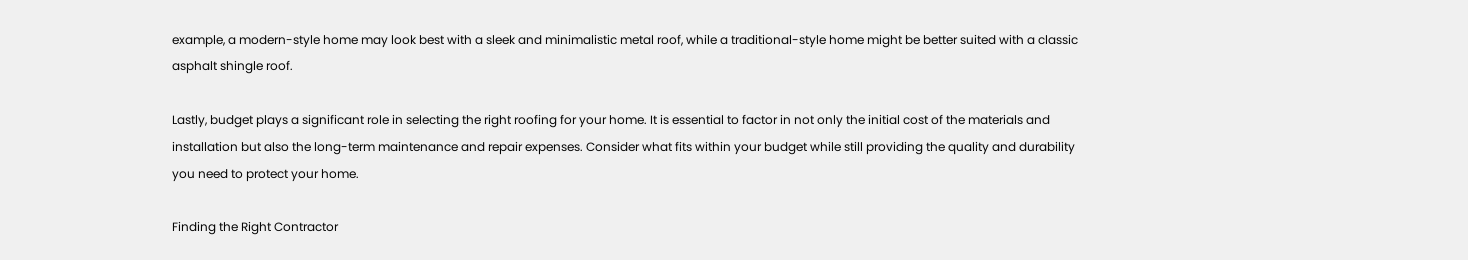example, a modern-style home may look best with a sleek and minimalistic metal roof, while a traditional-style home might be better suited with a classic asphalt shingle roof.

Lastly, budget plays a significant role in selecting the right roofing for your home. It is essential to factor in not only the initial cost of the materials and installation but also the long-term maintenance and repair expenses. Consider what fits within your budget while still providing the quality and durability you need to protect your home.

Finding the Right Contractor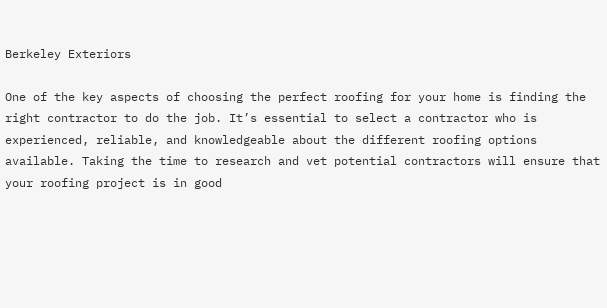Berkeley Exteriors

One of the key aspects of choosing the perfect roofing for your home is finding the right contractor to do the job. It’s essential to select a contractor who is experienced, reliable, and knowledgeable about the different roofing options available. Taking the time to research and vet potential contractors will ensure that your roofing project is in good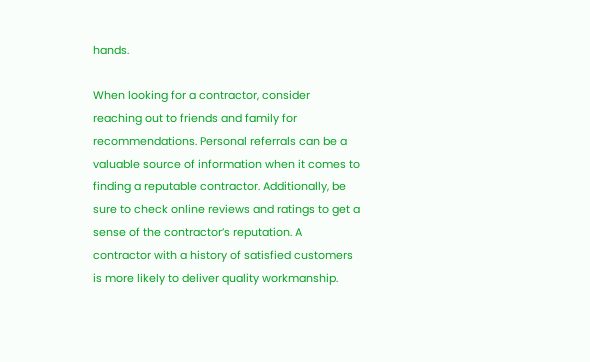hands.

When looking for a contractor, consider reaching out to friends and family for recommendations. Personal referrals can be a valuable source of information when it comes to finding a reputable contractor. Additionally, be sure to check online reviews and ratings to get a sense of the contractor’s reputation. A contractor with a history of satisfied customers is more likely to deliver quality workmanship.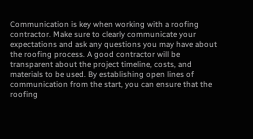Communication is key when working with a roofing contractor. Make sure to clearly communicate your expectations and ask any questions you may have about the roofing process. A good contractor will be transparent about the project timeline, costs, and materials to be used. By establishing open lines of communication from the start, you can ensure that the roofing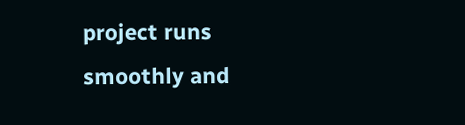project runs smoothly and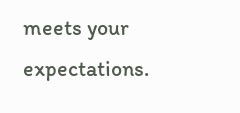meets your expectations.